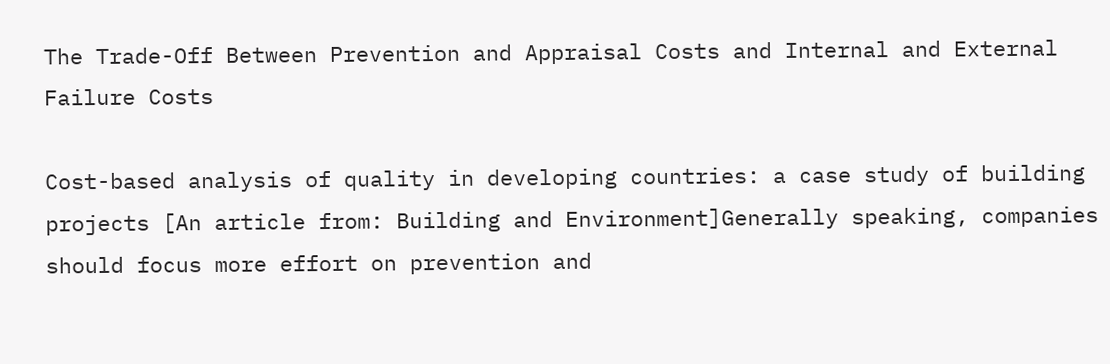The Trade-Off Between Prevention and Appraisal Costs and Internal and External Failure Costs

Cost-based analysis of quality in developing countries: a case study of building projects [An article from: Building and Environment]Generally speaking, companies should focus more effort on prevention and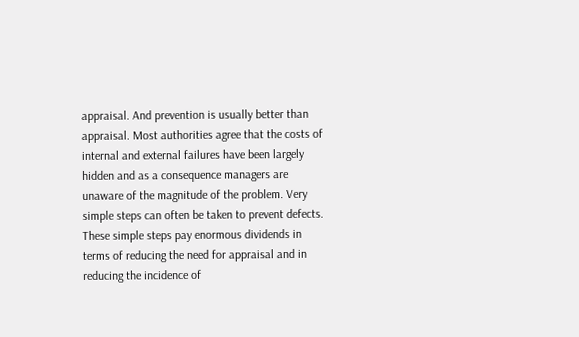appraisal. And prevention is usually better than appraisal. Most authorities agree that the costs of internal and external failures have been largely hidden and as a consequence managers are unaware of the magnitude of the problem. Very simple steps can often be taken to prevent defects. These simple steps pay enormous dividends in terms of reducing the need for appraisal and in reducing the incidence of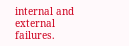internal and external failures.